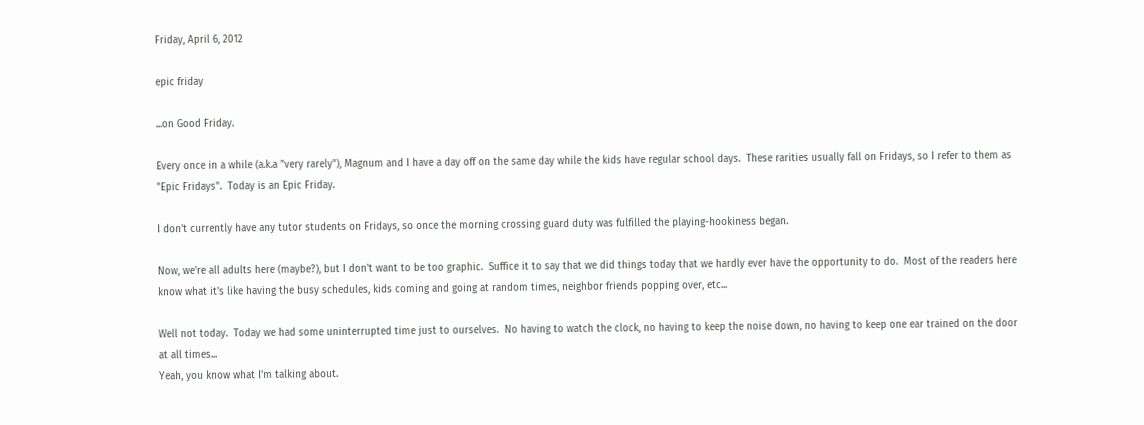Friday, April 6, 2012

epic friday

...on Good Friday.

Every once in a while (a.k.a "very rarely"), Magnum and I have a day off on the same day while the kids have regular school days.  These rarities usually fall on Fridays, so I refer to them as "Epic Fridays".  Today is an Epic Friday.

I don't currently have any tutor students on Fridays, so once the morning crossing guard duty was fulfilled the playing-hookiness began.

Now, we're all adults here (maybe?), but I don't want to be too graphic.  Suffice it to say that we did things today that we hardly ever have the opportunity to do.  Most of the readers here know what it's like having the busy schedules, kids coming and going at random times, neighbor friends popping over, etc...

Well not today.  Today we had some uninterrupted time just to ourselves.  No having to watch the clock, no having to keep the noise down, no having to keep one ear trained on the door at all times...
Yeah, you know what I'm talking about.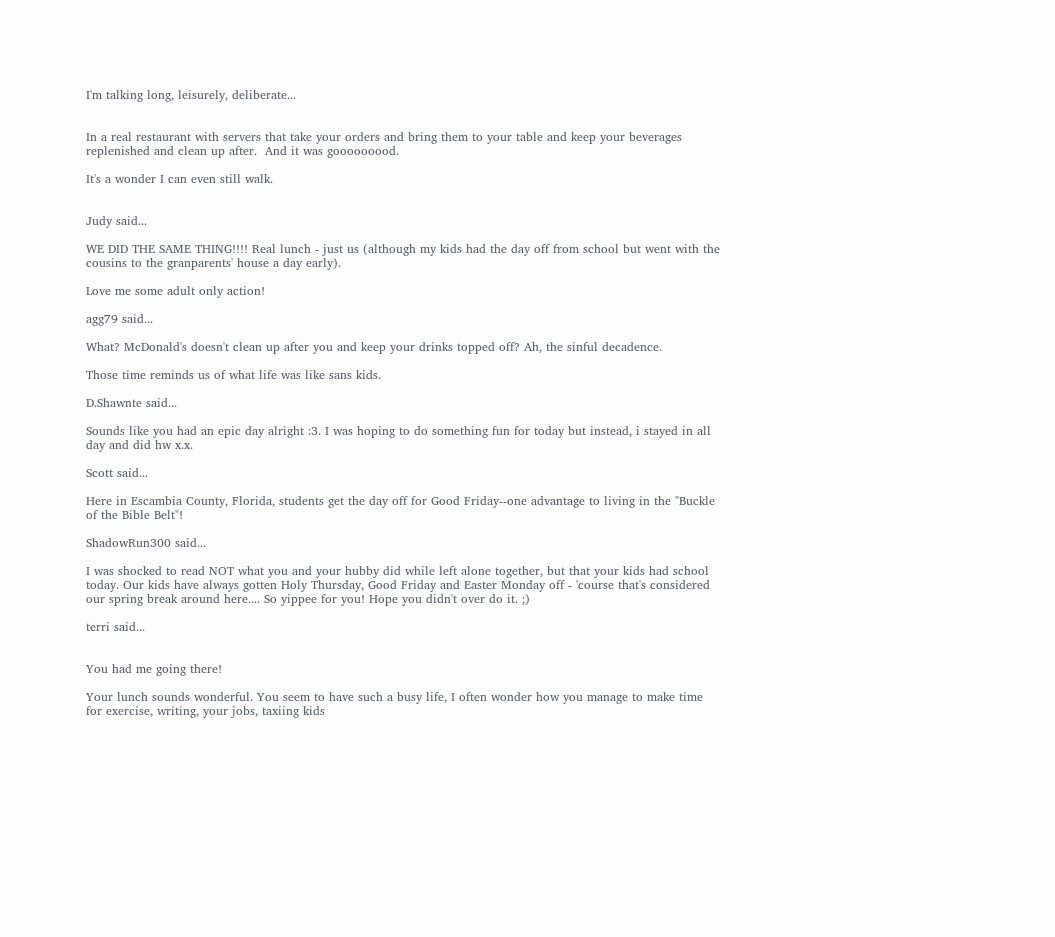I'm talking long, leisurely, deliberate...


In a real restaurant with servers that take your orders and bring them to your table and keep your beverages replenished and clean up after.  And it was gooooooood.

It's a wonder I can even still walk.


Judy said...

WE DID THE SAME THING!!!! Real lunch - just us (although my kids had the day off from school but went with the cousins to the granparents' house a day early).

Love me some adult only action!

agg79 said...

What? McDonald's doesn't clean up after you and keep your drinks topped off? Ah, the sinful decadence.

Those time reminds us of what life was like sans kids.

D.Shawnte said...

Sounds like you had an epic day alright :3. I was hoping to do something fun for today but instead, i stayed in all day and did hw x.x.

Scott said...

Here in Escambia County, Florida, students get the day off for Good Friday--one advantage to living in the "Buckle of the Bible Belt"!

ShadowRun300 said...

I was shocked to read NOT what you and your hubby did while left alone together, but that your kids had school today. Our kids have always gotten Holy Thursday, Good Friday and Easter Monday off - 'course that's considered our spring break around here.... So yippee for you! Hope you didn't over do it. ;)

terri said...


You had me going there!

Your lunch sounds wonderful. You seem to have such a busy life, I often wonder how you manage to make time for exercise, writing, your jobs, taxiing kids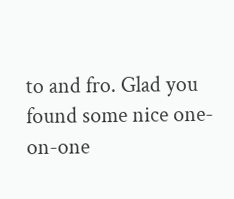to and fro. Glad you found some nice one-on-one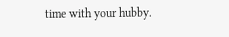time with your hubby.